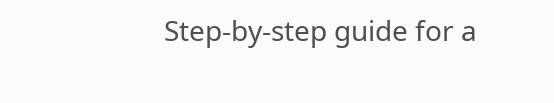Step-by-step guide for a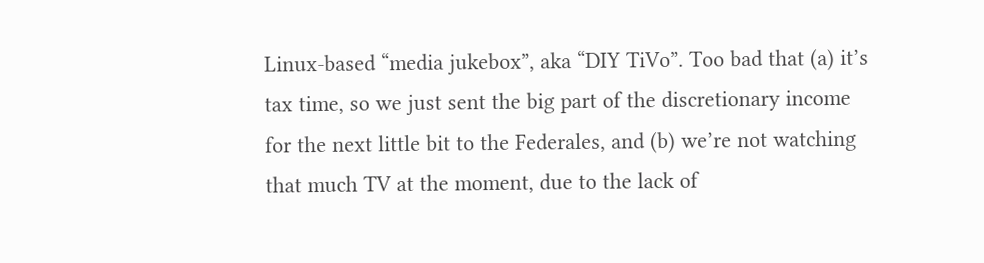Linux-based “media jukebox”, aka “DIY TiVo”. Too bad that (a) it’s tax time, so we just sent the big part of the discretionary income for the next little bit to the Federales, and (b) we’re not watching that much TV at the moment, due to the lack of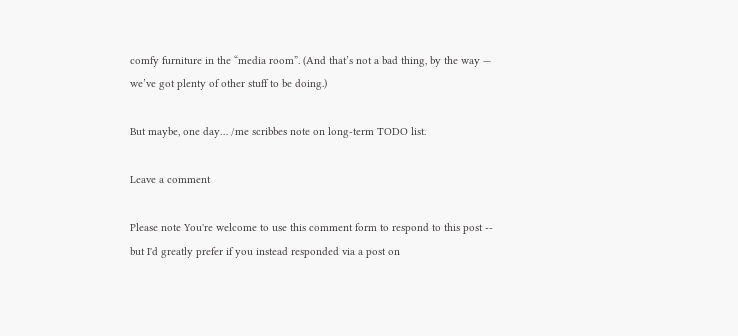comfy furniture in the “media room”. (And that’s not a bad thing, by the way — we’ve got plenty of other stuff to be doing.)

But maybe, one day… /me scribbes note on long-term TODO list.

Leave a comment

Please note You're welcome to use this comment form to respond to this post -- but I'd greatly prefer if you instead responded via a post on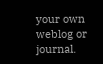your own weblog or journal.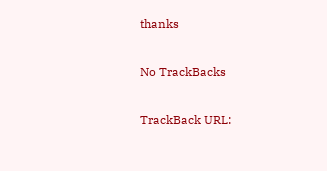thanks

No TrackBacks

TrackBack URL: